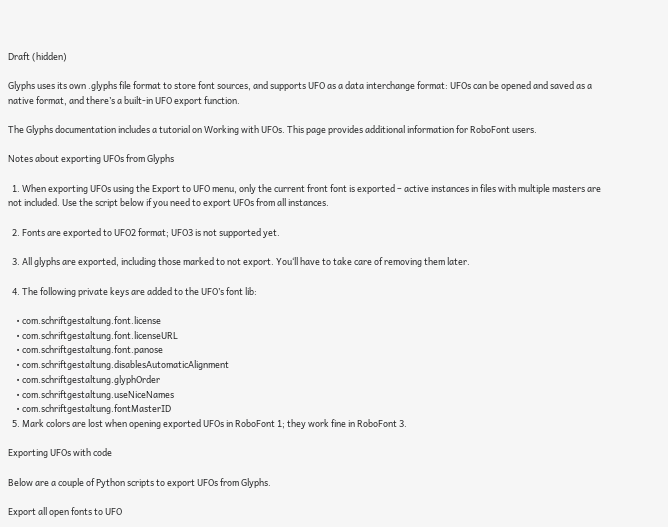Draft (hidden)

Glyphs uses its own .glyphs file format to store font sources, and supports UFO as a data interchange format: UFOs can be opened and saved as a native format, and there’s a built-in UFO export function.

The Glyphs documentation includes a tutorial on Working with UFOs. This page provides additional information for RoboFont users.

Notes about exporting UFOs from Glyphs

  1. When exporting UFOs using the Export to UFO menu, only the current front font is exported – active instances in files with multiple masters are not included. Use the script below if you need to export UFOs from all instances.

  2. Fonts are exported to UFO2 format; UFO3 is not supported yet.

  3. All glyphs are exported, including those marked to not export. You‘ll have to take care of removing them later.

  4. The following private keys are added to the UFO’s font lib:

    • com.schriftgestaltung.font.license
    • com.schriftgestaltung.font.licenseURL
    • com.schriftgestaltung.font.panose
    • com.schriftgestaltung.disablesAutomaticAlignment
    • com.schriftgestaltung.glyphOrder
    • com.schriftgestaltung.useNiceNames
    • com.schriftgestaltung.fontMasterID
  5. Mark colors are lost when opening exported UFOs in RoboFont 1; they work fine in RoboFont 3.

Exporting UFOs with code

Below are a couple of Python scripts to export UFOs from Glyphs.

Export all open fonts to UFO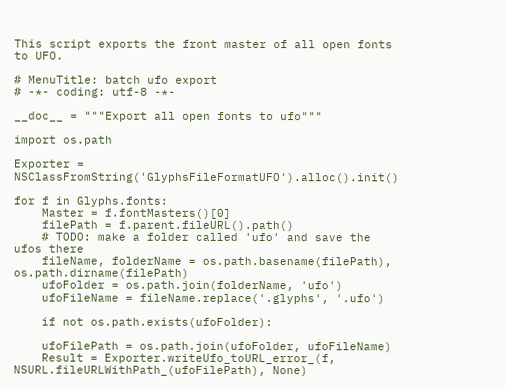This script exports the front master of all open fonts to UFO.

# MenuTitle: batch ufo export
# -*- coding: utf-8 -*-

__doc__ = """Export all open fonts to ufo"""

import os.path

Exporter = NSClassFromString('GlyphsFileFormatUFO').alloc().init()

for f in Glyphs.fonts:
    Master = f.fontMasters()[0]
    filePath = f.parent.fileURL().path()
    # TODO: make a folder called 'ufo' and save the ufos there
    fileName, folderName = os.path.basename(filePath), os.path.dirname(filePath)
    ufoFolder = os.path.join(folderName, 'ufo')
    ufoFileName = fileName.replace('.glyphs', '.ufo')

    if not os.path.exists(ufoFolder):

    ufoFilePath = os.path.join(ufoFolder, ufoFileName)
    Result = Exporter.writeUfo_toURL_error_(f, NSURL.fileURLWithPath_(ufoFilePath), None)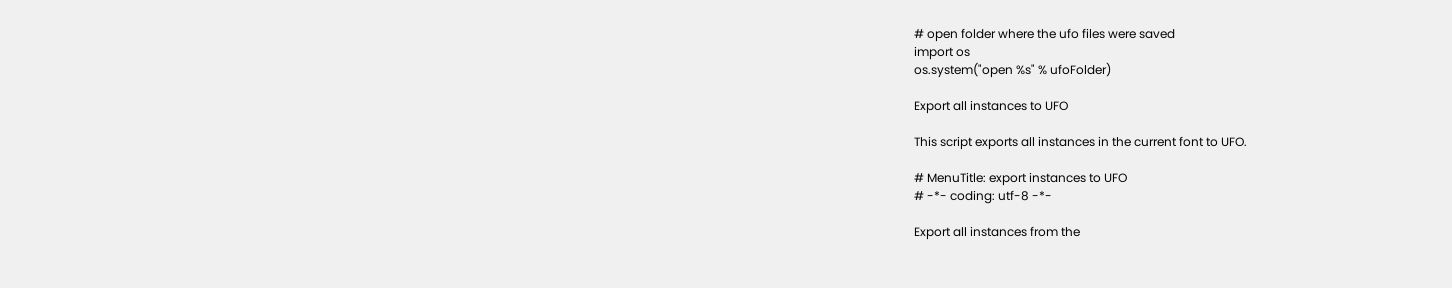# open folder where the ufo files were saved
import os
os.system("open %s" % ufoFolder)

Export all instances to UFO

This script exports all instances in the current font to UFO.

# MenuTitle: export instances to UFO
# -*- coding: utf-8 -*-

Export all instances from the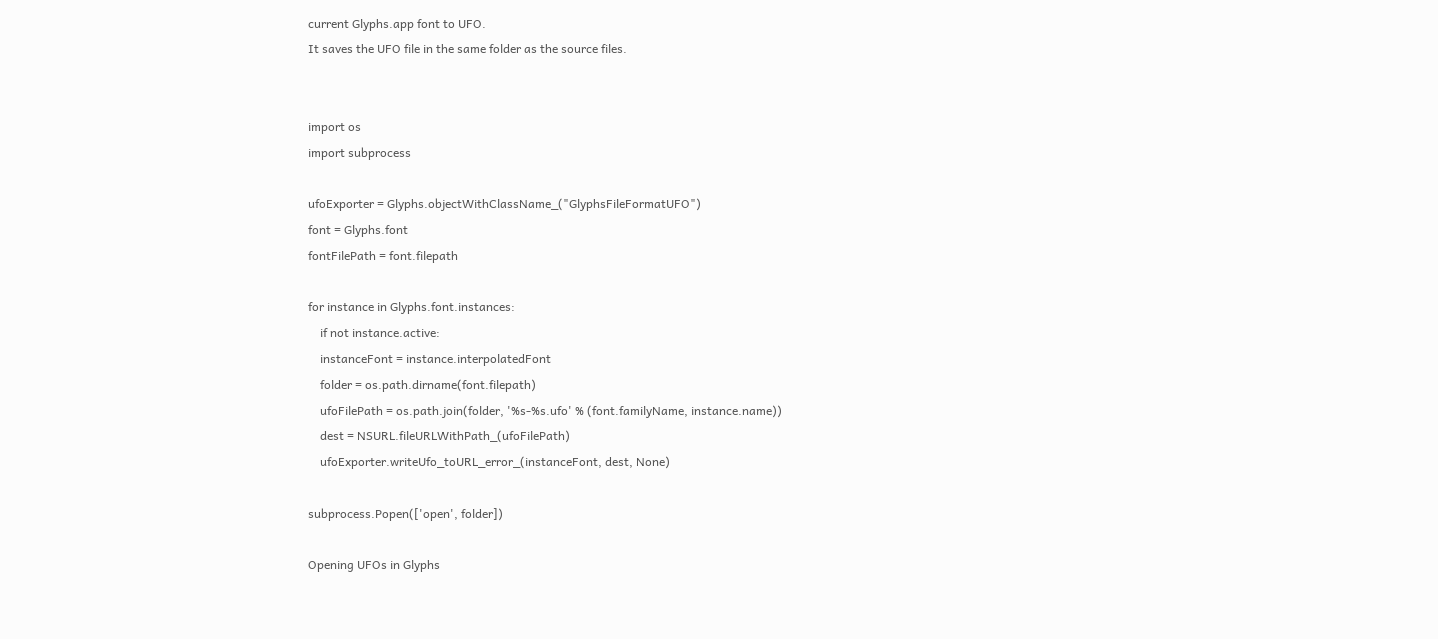current Glyphs.app font to UFO.
It saves the UFO file in the same folder as the source files.


import os
import subprocess

ufoExporter = Glyphs.objectWithClassName_("GlyphsFileFormatUFO")
font = Glyphs.font
fontFilePath = font.filepath

for instance in Glyphs.font.instances:
    if not instance.active:
    instanceFont = instance.interpolatedFont
    folder = os.path.dirname(font.filepath)
    ufoFilePath = os.path.join(folder, '%s-%s.ufo' % (font.familyName, instance.name))
    dest = NSURL.fileURLWithPath_(ufoFilePath)
    ufoExporter.writeUfo_toURL_error_(instanceFont, dest, None)

subprocess.Popen(['open', folder])

Opening UFOs in Glyphs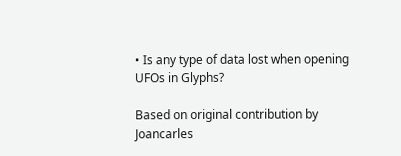• Is any type of data lost when opening UFOs in Glyphs?

Based on original contribution by Joancarles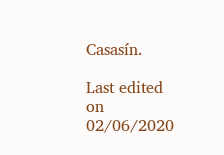Casasín.

Last edited on 02/06/2020